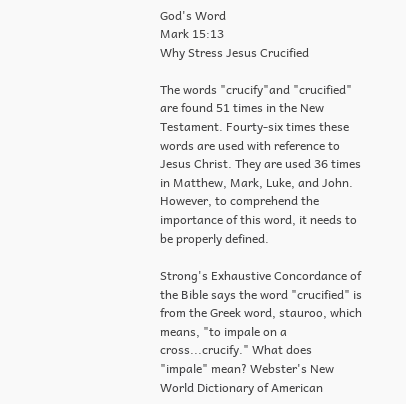God's Word
Mark 15:13
Why Stress Jesus Crucified

The words "crucify"and "crucified" are found 51 times in the New Testament. Fourty-six times these words are used with reference to Jesus Christ. They are used 36 times in Matthew, Mark, Luke, and John. However, to comprehend the importance of this word, it needs to be properly defined.

Strong's Exhaustive Concordance of the Bible says the word "crucified" is from the Greek word, stauroo, which means, "to impale on a cross...crucify." What does "impale" mean? Webster's New World Dictionary of American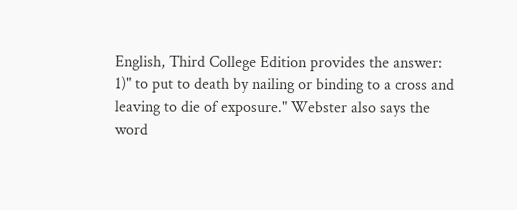English, Third College Edition provides the answer:
1)" to put to death by nailing or binding to a cross and leaving to die of exposure." Webster also says the word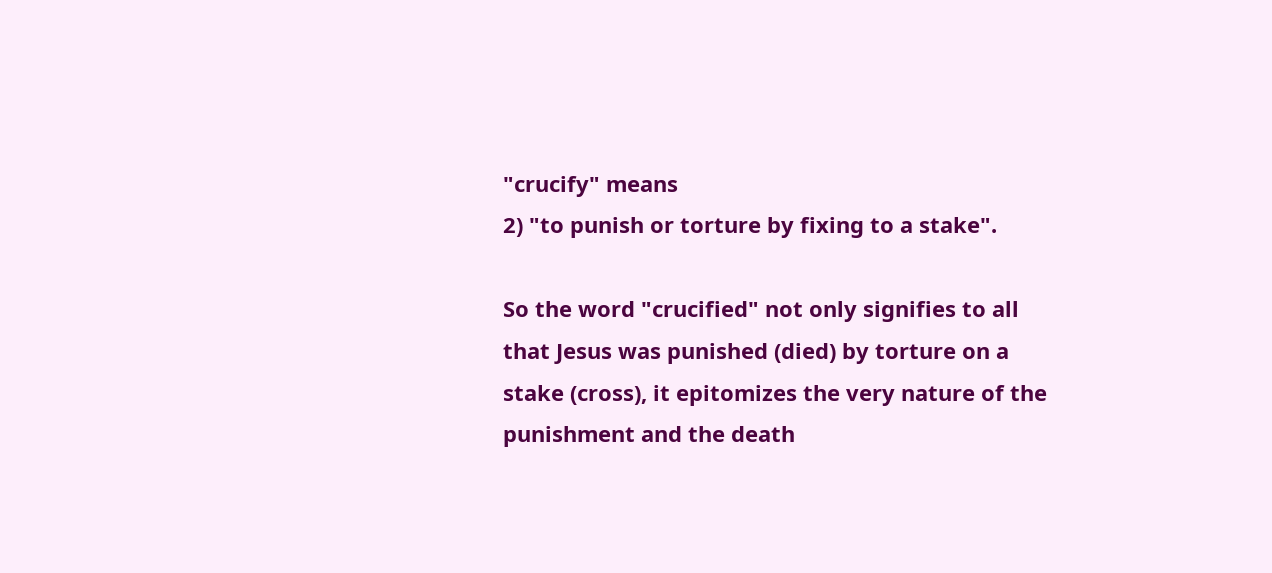"crucify" means
2) "to punish or torture by fixing to a stake".

So the word "crucified" not only signifies to all that Jesus was punished (died) by torture on a stake (cross), it epitomizes the very nature of the punishment and the death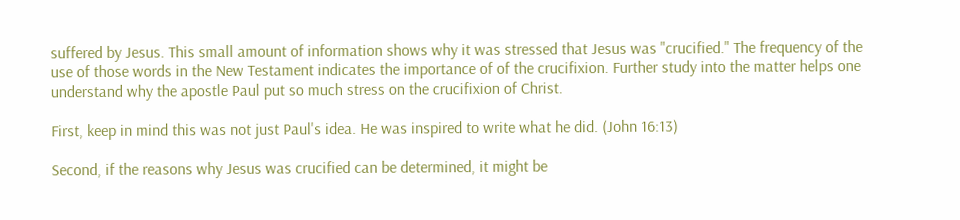suffered by Jesus. This small amount of information shows why it was stressed that Jesus was "crucified." The frequency of the use of those words in the New Testament indicates the importance of of the crucifixion. Further study into the matter helps one understand why the apostle Paul put so much stress on the crucifixion of Christ.

First, keep in mind this was not just Paul's idea. He was inspired to write what he did. (John 16:13)

Second, if the reasons why Jesus was crucified can be determined, it might be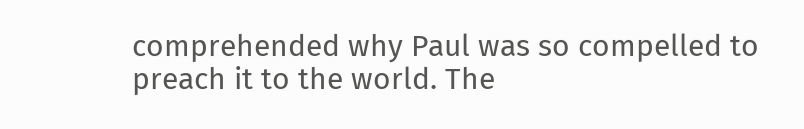comprehended why Paul was so compelled to preach it to the world. The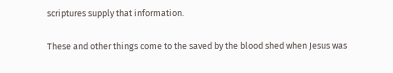scriptures supply that information.

These and other things come to the saved by the blood shed when Jesus was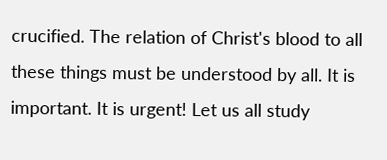crucified. The relation of Christ's blood to all these things must be understood by all. It is important. It is urgent! Let us all study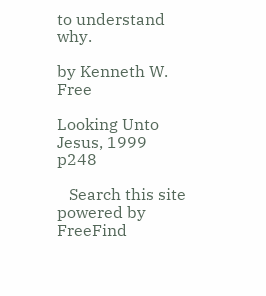to understand why.

by Kenneth W. Free

Looking Unto Jesus, 1999 p248

   Search this site      powered by FreeFind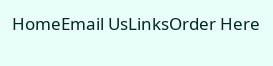HomeEmail UsLinksOrder Here